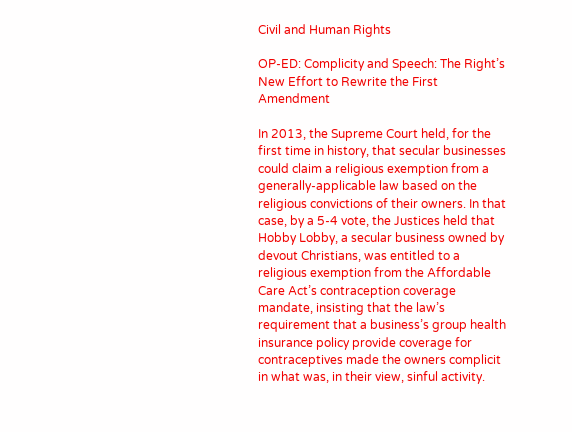Civil and Human Rights

OP-ED: Complicity and Speech: The Right’s New Effort to Rewrite the First Amendment

In 2013, the Supreme Court held, for the first time in history, that secular businesses could claim a religious exemption from a generally-applicable law based on the religious convictions of their owners. In that case, by a 5-4 vote, the Justices held that Hobby Lobby, a secular business owned by devout Christians, was entitled to a religious exemption from the Affordable Care Act’s contraception coverage mandate, insisting that the law’s requirement that a business’s group health insurance policy provide coverage for contraceptives made the owners complicit in what was, in their view, sinful activity.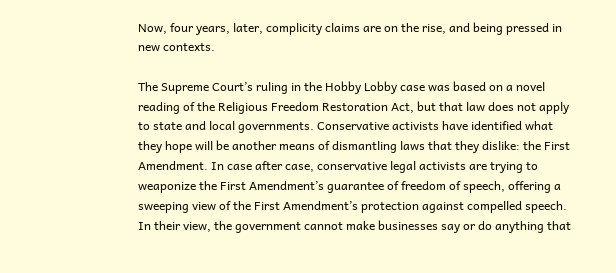Now, four years, later, complicity claims are on the rise, and being pressed in new contexts.

The Supreme Court’s ruling in the Hobby Lobby case was based on a novel reading of the Religious Freedom Restoration Act, but that law does not apply to state and local governments. Conservative activists have identified what they hope will be another means of dismantling laws that they dislike: the First Amendment. In case after case, conservative legal activists are trying to weaponize the First Amendment’s guarantee of freedom of speech, offering a sweeping view of the First Amendment’s protection against compelled speech. In their view, the government cannot make businesses say or do anything that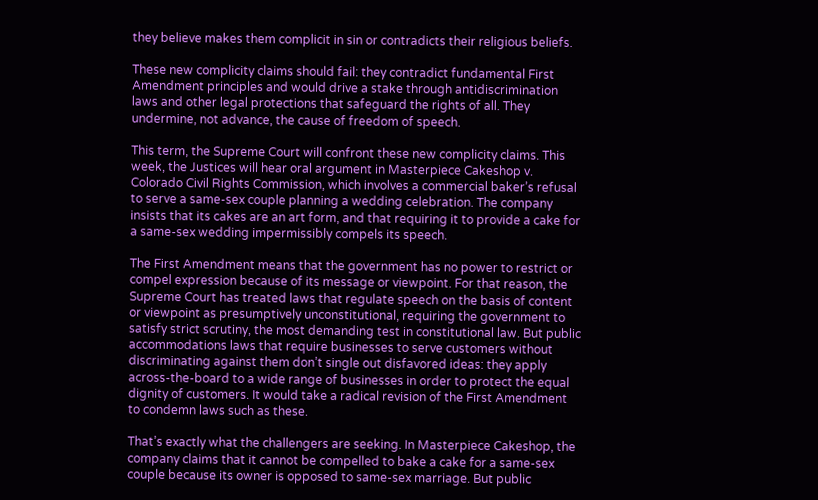they believe makes them complicit in sin or contradicts their religious beliefs.

These new complicity claims should fail: they contradict fundamental First Amendment principles and would drive a stake through antidiscrimination laws and other legal protections that safeguard the rights of all. They undermine, not advance, the cause of freedom of speech.

This term, the Supreme Court will confront these new complicity claims. This week, the Justices will hear oral argument in Masterpiece Cakeshop v. Colorado Civil Rights Commission, which involves a commercial baker’s refusal to serve a same-sex couple planning a wedding celebration. The company insists that its cakes are an art form, and that requiring it to provide a cake for a same-sex wedding impermissibly compels its speech.

The First Amendment means that the government has no power to restrict or compel expression because of its message or viewpoint. For that reason, the Supreme Court has treated laws that regulate speech on the basis of content or viewpoint as presumptively unconstitutional, requiring the government to satisfy strict scrutiny, the most demanding test in constitutional law. But public accommodations laws that require businesses to serve customers without discriminating against them don’t single out disfavored ideas: they apply across-the-board to a wide range of businesses in order to protect the equal dignity of customers. It would take a radical revision of the First Amendment to condemn laws such as these.

That’s exactly what the challengers are seeking. In Masterpiece Cakeshop, the company claims that it cannot be compelled to bake a cake for a same-sex couple because its owner is opposed to same-sex marriage. But public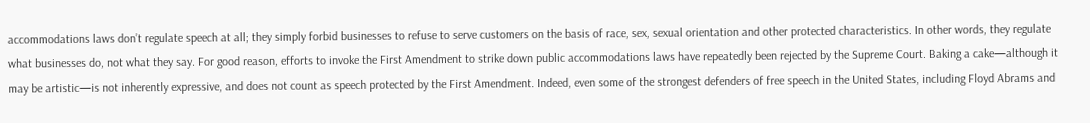accommodations laws don’t regulate speech at all; they simply forbid businesses to refuse to serve customers on the basis of race, sex, sexual orientation and other protected characteristics. In other words, they regulate what businesses do, not what they say. For good reason, efforts to invoke the First Amendment to strike down public accommodations laws have repeatedly been rejected by the Supreme Court. Baking a cake—although it may be artistic—is not inherently expressive, and does not count as speech protected by the First Amendment. Indeed, even some of the strongest defenders of free speech in the United States, including Floyd Abrams and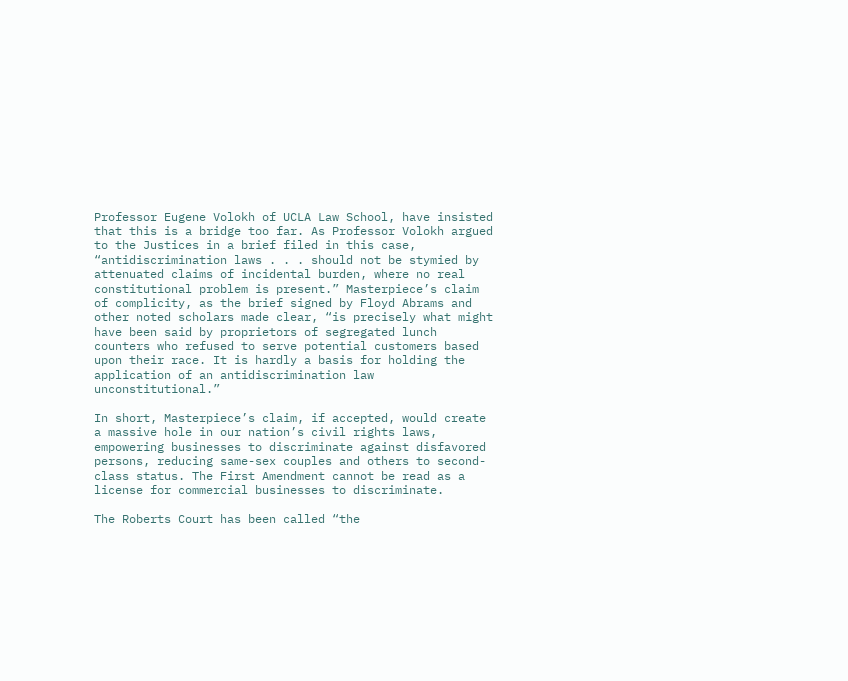Professor Eugene Volokh of UCLA Law School, have insisted that this is a bridge too far. As Professor Volokh argued to the Justices in a brief filed in this case, “antidiscrimination laws . . . should not be stymied by attenuated claims of incidental burden, where no real constitutional problem is present.” Masterpiece’s claim of complicity, as the brief signed by Floyd Abrams and other noted scholars made clear, “is precisely what might have been said by proprietors of segregated lunch counters who refused to serve potential customers based upon their race. It is hardly a basis for holding the application of an antidiscrimination law unconstitutional.”

In short, Masterpiece’s claim, if accepted, would create a massive hole in our nation’s civil rights laws, empowering businesses to discriminate against disfavored persons, reducing same-sex couples and others to second-class status. The First Amendment cannot be read as a license for commercial businesses to discriminate.

The Roberts Court has been called “the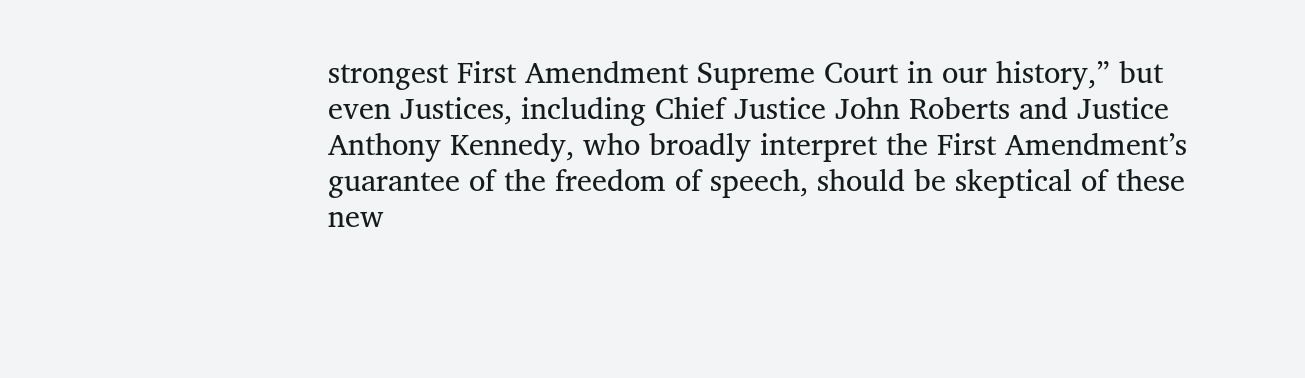strongest First Amendment Supreme Court in our history,” but even Justices, including Chief Justice John Roberts and Justice Anthony Kennedy, who broadly interpret the First Amendment’s guarantee of the freedom of speech, should be skeptical of these new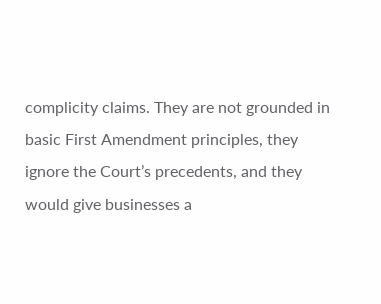complicity claims. They are not grounded in basic First Amendment principles, they ignore the Court’s precedents, and they would give businesses a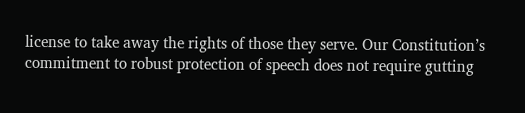license to take away the rights of those they serve. Our Constitution’s commitment to robust protection of speech does not require gutting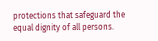protections that safeguard the equal dignity of all persons.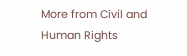More from Civil and Human Rights